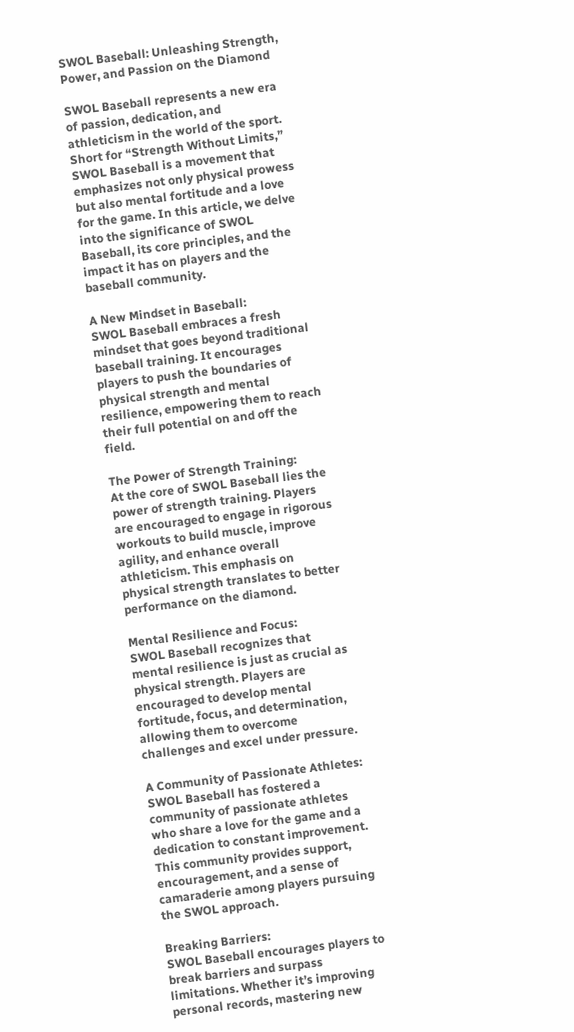SWOL Baseball: Unleashing Strength, Power, and Passion on the Diamond

SWOL Baseball represents a new era of passion, dedication, and athleticism in the world of the sport. Short for “Strength Without Limits,” SWOL Baseball is a movement that emphasizes not only physical prowess but also mental fortitude and a love for the game. In this article, we delve into the significance of SWOL Baseball, its core principles, and the impact it has on players and the baseball community.

A New Mindset in Baseball:
SWOL Baseball embraces a fresh mindset that goes beyond traditional baseball training. It encourages players to push the boundaries of physical strength and mental resilience, empowering them to reach their full potential on and off the field.

The Power of Strength Training:
At the core of SWOL Baseball lies the power of strength training. Players are encouraged to engage in rigorous workouts to build muscle, improve agility, and enhance overall athleticism. This emphasis on physical strength translates to better performance on the diamond.

Mental Resilience and Focus:
SWOL Baseball recognizes that mental resilience is just as crucial as physical strength. Players are encouraged to develop mental fortitude, focus, and determination, allowing them to overcome challenges and excel under pressure.

A Community of Passionate Athletes:
SWOL Baseball has fostered a community of passionate athletes who share a love for the game and a dedication to constant improvement. This community provides support, encouragement, and a sense of camaraderie among players pursuing the SWOL approach.

Breaking Barriers:
SWOL Baseball encourages players to break barriers and surpass limitations. Whether it’s improving personal records, mastering new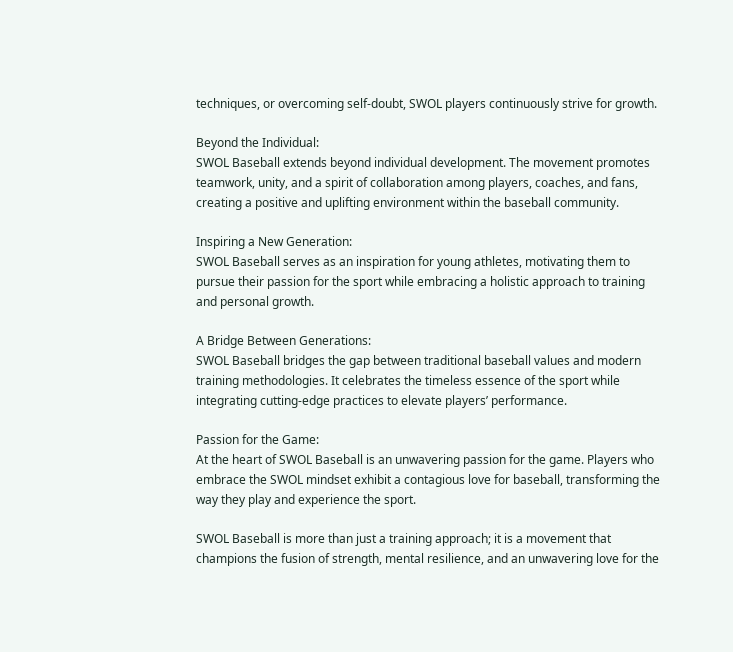techniques, or overcoming self-doubt, SWOL players continuously strive for growth.

Beyond the Individual:
SWOL Baseball extends beyond individual development. The movement promotes teamwork, unity, and a spirit of collaboration among players, coaches, and fans, creating a positive and uplifting environment within the baseball community.

Inspiring a New Generation:
SWOL Baseball serves as an inspiration for young athletes, motivating them to pursue their passion for the sport while embracing a holistic approach to training and personal growth.

A Bridge Between Generations:
SWOL Baseball bridges the gap between traditional baseball values and modern training methodologies. It celebrates the timeless essence of the sport while integrating cutting-edge practices to elevate players’ performance.

Passion for the Game:
At the heart of SWOL Baseball is an unwavering passion for the game. Players who embrace the SWOL mindset exhibit a contagious love for baseball, transforming the way they play and experience the sport.

SWOL Baseball is more than just a training approach; it is a movement that champions the fusion of strength, mental resilience, and an unwavering love for the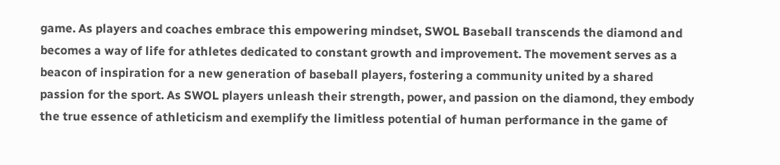game. As players and coaches embrace this empowering mindset, SWOL Baseball transcends the diamond and becomes a way of life for athletes dedicated to constant growth and improvement. The movement serves as a beacon of inspiration for a new generation of baseball players, fostering a community united by a shared passion for the sport. As SWOL players unleash their strength, power, and passion on the diamond, they embody the true essence of athleticism and exemplify the limitless potential of human performance in the game of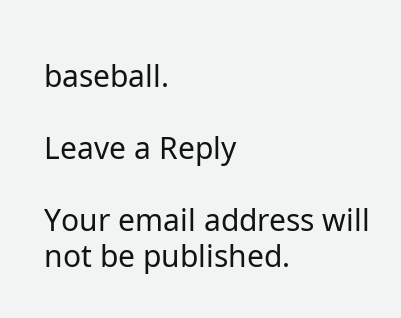baseball.

Leave a Reply

Your email address will not be published.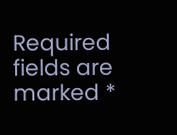Required fields are marked *